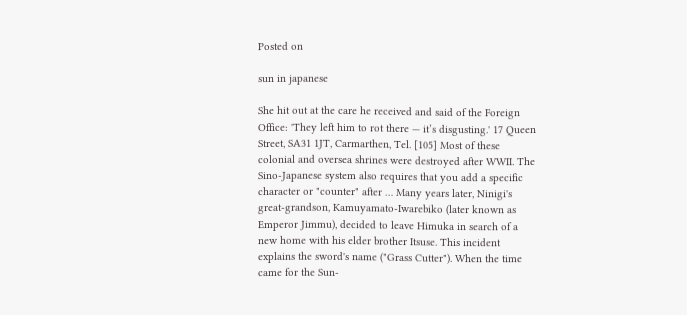Posted on

sun in japanese

She hit out at the care he received and said of the Foreign Office: 'They left him to rot there — it’s disgusting.' 17 Queen Street, SA31 1JT, Carmarthen, Tel. [105] Most of these colonial and oversea shrines were destroyed after WWII. The Sino-Japanese system also requires that you add a specific character or "counter" after … Many years later, Ninigi's great-grandson, Kamuyamato-Iwarebiko (later known as Emperor Jimmu), decided to leave Himuka in search of a new home with his elder brother Itsuse. This incident explains the sword's name ("Grass Cutter"). When the time came for the Sun-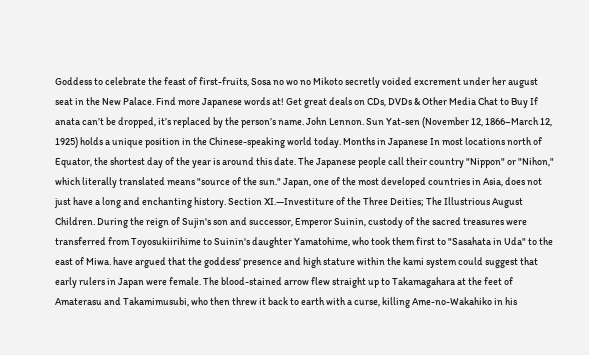Goddess to celebrate the feast of first-fruits, Sosa no wo no Mikoto secretly voided excrement under her august seat in the New Palace. Find more Japanese words at! Get great deals on CDs, DVDs & Other Media Chat to Buy If anata can’t be dropped, it’s replaced by the person’s name. John Lennon. Sun Yat-sen (November 12, 1866–March 12, 1925) holds a unique position in the Chinese-speaking world today. Months in Japanese In most locations north of Equator, the shortest day of the year is around this date. The Japanese people call their country "Nippon" or "Nihon," which literally translated means "source of the sun." Japan, one of the most developed countries in Asia, does not just have a long and enchanting history. Section XI.—Investiture of the Three Deities; The Illustrious August Children. During the reign of Sujin's son and successor, Emperor Suinin, custody of the sacred treasures were transferred from Toyosukiirihime to Suinin's daughter Yamatohime, who took them first to "Sasahata in Uda" to the east of Miwa. have argued that the goddess' presence and high stature within the kami system could suggest that early rulers in Japan were female. The blood-stained arrow flew straight up to Takamagahara at the feet of Amaterasu and Takamimusubi, who then threw it back to earth with a curse, killing Ame-no-Wakahiko in his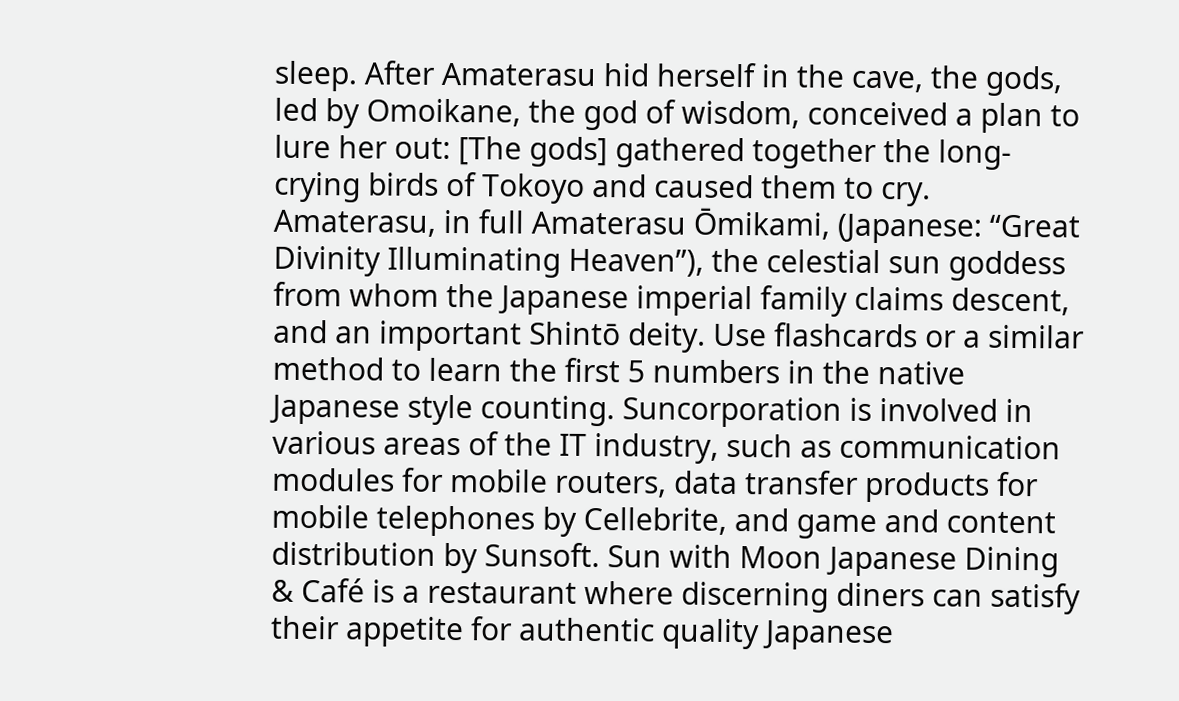sleep. After Amaterasu hid herself in the cave, the gods, led by Omoikane, the god of wisdom, conceived a plan to lure her out: [The gods] gathered together the long-crying birds of Tokoyo and caused them to cry. Amaterasu, in full Amaterasu Ōmikami, (Japanese: “Great Divinity Illuminating Heaven”), the celestial sun goddess from whom the Japanese imperial family claims descent, and an important Shintō deity. Use flashcards or a similar method to learn the first 5 numbers in the native Japanese style counting. Suncorporation is involved in various areas of the IT industry, such as communication modules for mobile routers, data transfer products for mobile telephones by Cellebrite, and game and content distribution by Sunsoft. Sun with Moon Japanese Dining & Café is a restaurant where discerning diners can satisfy their appetite for authentic quality Japanese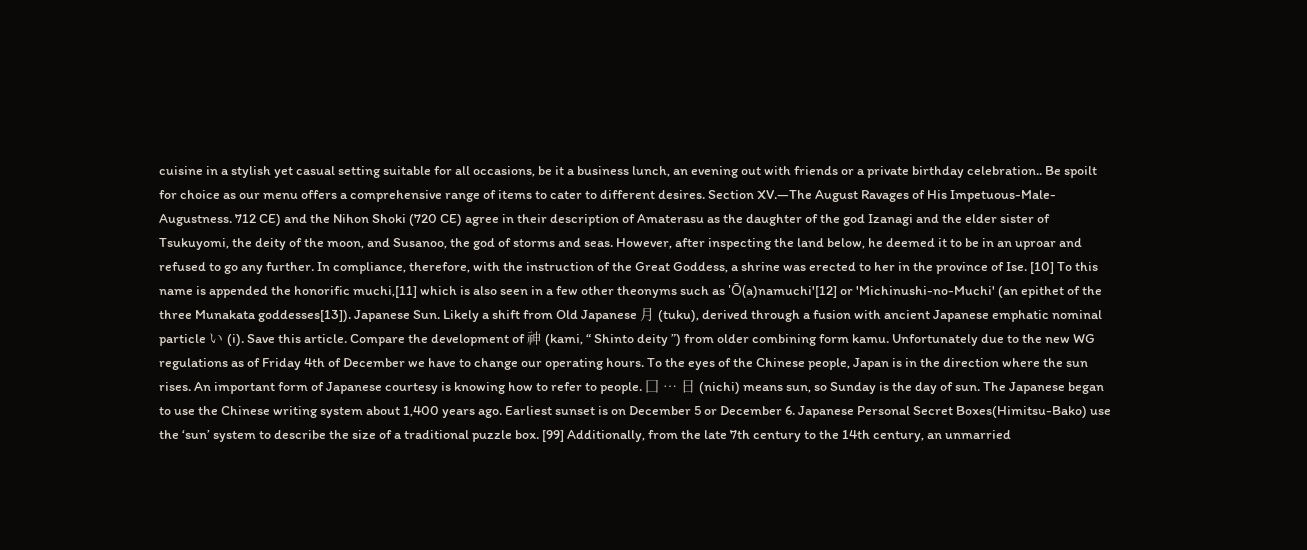cuisine in a stylish yet casual setting suitable for all occasions, be it a business lunch, an evening out with friends or a private birthday celebration.. Be spoilt for choice as our menu offers a comprehensive range of items to cater to different desires. Section XV.—The August Ravages of His Impetuous-Male-Augustness. 712 CE) and the Nihon Shoki (720 CE) agree in their description of Amaterasu as the daughter of the god Izanagi and the elder sister of Tsukuyomi, the deity of the moon, and Susanoo, the god of storms and seas. However, after inspecting the land below, he deemed it to be in an uproar and refused to go any further. In compliance, therefore, with the instruction of the Great Goddess, a shrine was erected to her in the province of Ise. [10] To this name is appended the honorific muchi,[11] which is also seen in a few other theonyms such as 'Ō(a)namuchi'[12] or 'Michinushi-no-Muchi' (an epithet of the three Munakata goddesses[13]). Japanese Sun. Likely a shift from Old Japanese 月 (tuku), derived through a fusion with ancient Japanese emphatic nominal particle い (i). Save this article. Compare the development of 神 (kami, “ Shinto deity ”) from older combining form kamu. Unfortunately due to the new WG regulations as of Friday 4th of December we have to change our operating hours. To the eyes of the Chinese people, Japan is in the direction where the sun rises. An important form of Japanese courtesy is knowing how to refer to people. 囗 … 日 (nichi) means sun, so Sunday is the day of sun. The Japanese began to use the Chinese writing system about 1,400 years ago. Earliest sunset is on December 5 or December 6. Japanese Personal Secret Boxes(Himitsu-Bako) use the ‘sun’ system to describe the size of a traditional puzzle box. [99] Additionally, from the late 7th century to the 14th century, an unmarried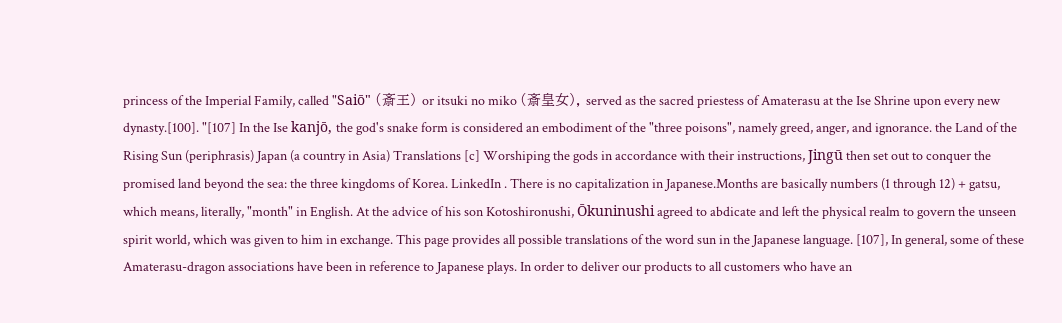princess of the Imperial Family, called "Saiō" (斎王) or itsuki no miko (斎皇女), served as the sacred priestess of Amaterasu at the Ise Shrine upon every new dynasty.[100]. "[107] In the Ise kanjō, the god's snake form is considered an embodiment of the "three poisons", namely greed, anger, and ignorance. the Land of the Rising Sun (periphrasis) Japan (a country in Asia) Translations [c] Worshiping the gods in accordance with their instructions, Jingū then set out to conquer the promised land beyond the sea: the three kingdoms of Korea. LinkedIn . There is no capitalization in Japanese.Months are basically numbers (1 through 12) + gatsu, which means, literally, "month" in English. At the advice of his son Kotoshironushi, Ōkuninushi agreed to abdicate and left the physical realm to govern the unseen spirit world, which was given to him in exchange. This page provides all possible translations of the word sun in the Japanese language. [107], In general, some of these Amaterasu-dragon associations have been in reference to Japanese plays. In order to deliver our products to all customers who have an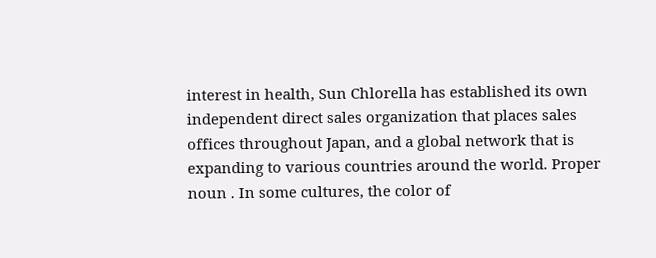interest in health, Sun Chlorella has established its own independent direct sales organization that places sales offices throughout Japan, and a global network that is expanding to various countries around the world. Proper noun . In some cultures, the color of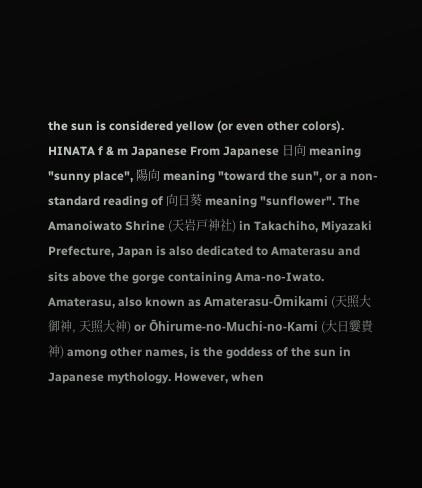the sun is considered yellow (or even other colors). HINATA f & m Japanese From Japanese 日向 meaning "sunny place", 陽向 meaning "toward the sun", or a non-standard reading of 向日葵 meaning "sunflower". The Amanoiwato Shrine (天岩戸神社) in Takachiho, Miyazaki Prefecture, Japan is also dedicated to Amaterasu and sits above the gorge containing Ama-no-Iwato. Amaterasu, also known as Amaterasu-Ōmikami (天照大御神, 天照大神) or Ōhirume-no-Muchi-no-Kami (大日孁貴神) among other names, is the goddess of the sun in Japanese mythology. However, when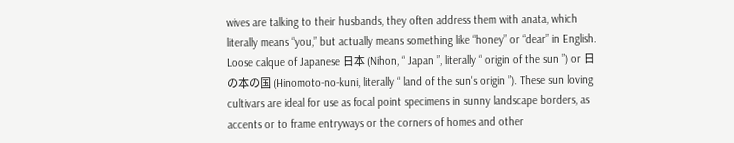wives are talking to their husbands, they often address them with anata, which literally means “you,” but actually means something like “honey” or “dear” in English. Loose calque of Japanese 日本 (Nihon, “ Japan ”, literally “ origin of the sun ”) or 日の本の国 (Hinomoto-no-kuni, literally “ land of the sun's origin ”). These sun loving cultivars are ideal for use as focal point specimens in sunny landscape borders, as accents or to frame entryways or the corners of homes and other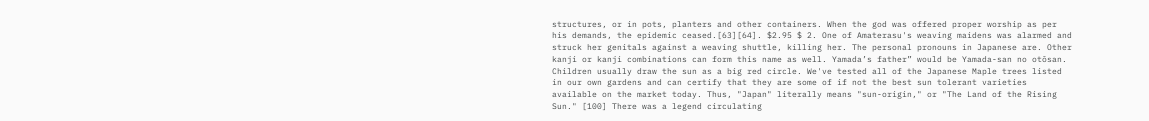structures, or in pots, planters and other containers. When the god was offered proper worship as per his demands, the epidemic ceased.[63][64]. $2.95 $ 2. One of Amaterasu's weaving maidens was alarmed and struck her genitals against a weaving shuttle, killing her. The personal pronouns in Japanese are. Other kanji or kanji combinations can form this name as well. Yamada’s father” would be Yamada-san no otōsan. Children usually draw the sun as a big red circle. We've tested all of the Japanese Maple trees listed in our own gardens and can certify that they are some of if not the best sun tolerant varieties available on the market today. Thus, "Japan" literally means "sun-origin," or "The Land of the Rising Sun." [100] There was a legend circulating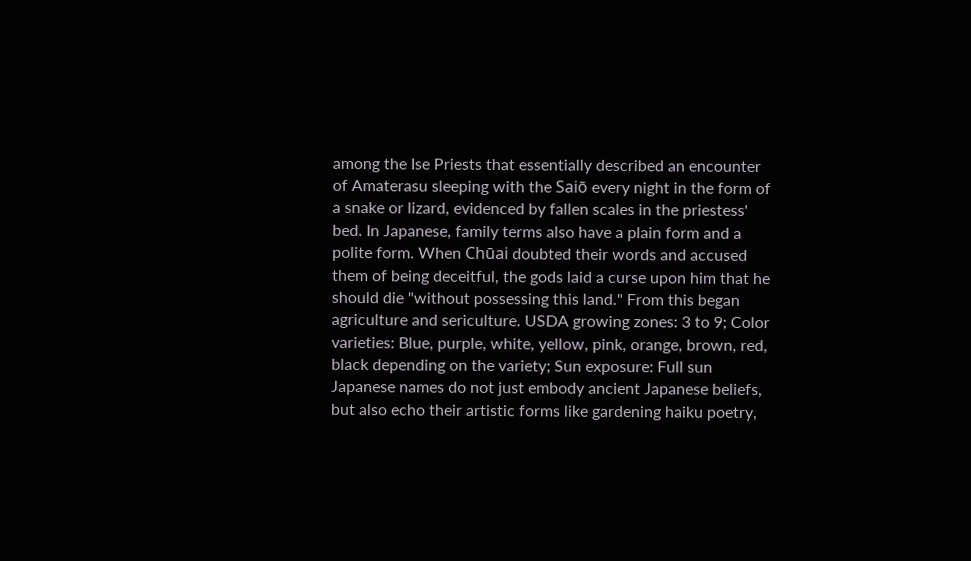among the Ise Priests that essentially described an encounter of Amaterasu sleeping with the Saiō every night in the form of a snake or lizard, evidenced by fallen scales in the priestess' bed. In Japanese, family terms also have a plain form and a polite form. When Chūai doubted their words and accused them of being deceitful, the gods laid a curse upon him that he should die "without possessing this land." From this began agriculture and sericulture. USDA growing zones: 3 to 9; Color varieties: Blue, purple, white, yellow, pink, orange, brown, red, black depending on the variety; Sun exposure: Full sun Japanese names do not just embody ancient Japanese beliefs, but also echo their artistic forms like gardening haiku poetry,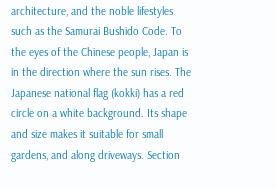architecture, and the noble lifestyles such as the Samurai Bushido Code. To the eyes of the Chinese people, Japan is in the direction where the sun rises. The Japanese national flag (kokki) has a red circle on a white background. Its shape and size makes it suitable for small gardens, and along driveways. Section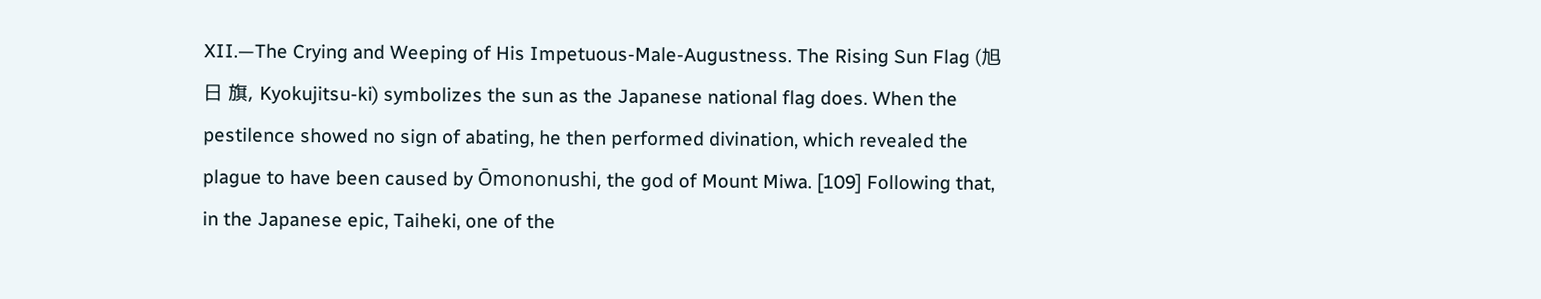XII.—The Crying and Weeping of His Impetuous-Male-Augustness. The Rising Sun Flag (旭日 旗, Kyokujitsu-ki) symbolizes the sun as the Japanese national flag does. When the pestilence showed no sign of abating, he then performed divination, which revealed the plague to have been caused by Ōmononushi, the god of Mount Miwa. [109] Following that, in the Japanese epic, Taiheki, one of the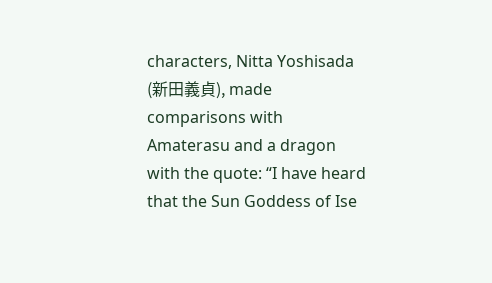characters, Nitta Yoshisada (新田義貞), made comparisons with Amaterasu and a dragon with the quote: “I have heard that the Sun Goddess of Ise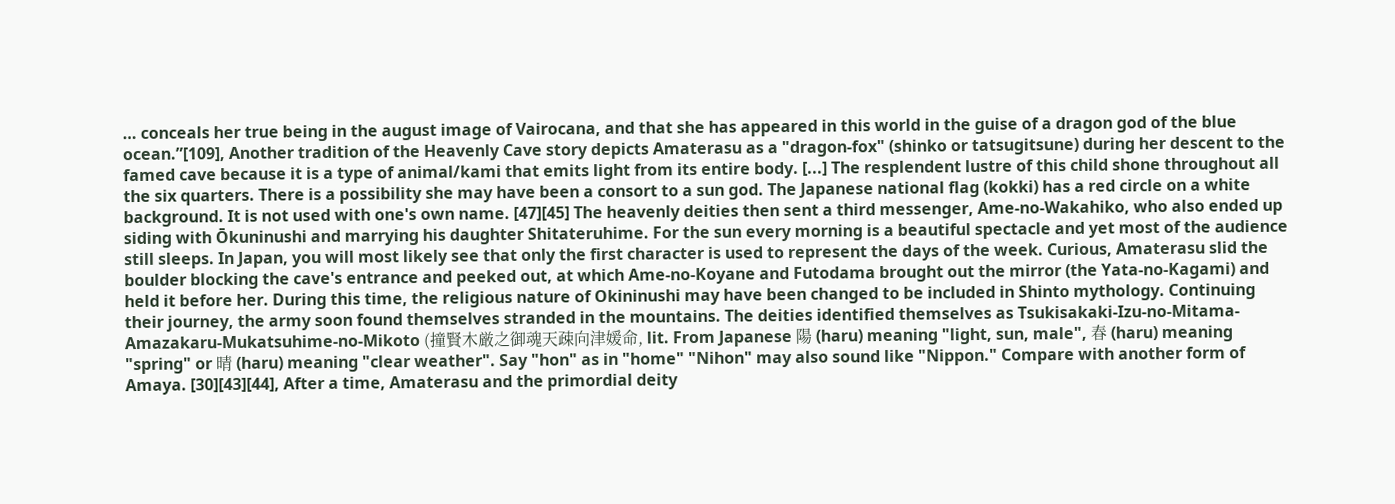… conceals her true being in the august image of Vairocana, and that she has appeared in this world in the guise of a dragon god of the blue ocean.”[109], Another tradition of the Heavenly Cave story depicts Amaterasu as a "dragon-fox" (shinko or tatsugitsune) during her descent to the famed cave because it is a type of animal/kami that emits light from its entire body. [...] The resplendent lustre of this child shone throughout all the six quarters. There is a possibility she may have been a consort to a sun god. The Japanese national flag (kokki) has a red circle on a white background. It is not used with one's own name. [47][45] The heavenly deities then sent a third messenger, Ame-no-Wakahiko, who also ended up siding with Ōkuninushi and marrying his daughter Shitateruhime. For the sun every morning is a beautiful spectacle and yet most of the audience still sleeps. In Japan, you will most likely see that only the first character is used to represent the days of the week. Curious, Amaterasu slid the boulder blocking the cave's entrance and peeked out, at which Ame-no-Koyane and Futodama brought out the mirror (the Yata-no-Kagami) and held it before her. During this time, the religious nature of Okininushi may have been changed to be included in Shinto mythology. Continuing their journey, the army soon found themselves stranded in the mountains. The deities identified themselves as Tsukisakaki-Izu-no-Mitama-Amazakaru-Mukatsuhime-no-Mikoto (撞賢木厳之御魂天疎向津媛命, lit. From Japanese 陽 (haru) meaning "light, sun, male", 春 (haru) meaning "spring" or 晴 (haru) meaning "clear weather". Say "hon" as in "home" "Nihon" may also sound like "Nippon." Compare with another form of Amaya. [30][43][44], After a time, Amaterasu and the primordial deity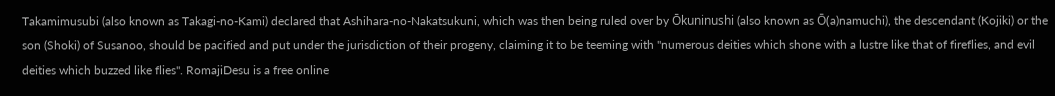Takamimusubi (also known as Takagi-no-Kami) declared that Ashihara-no-Nakatsukuni, which was then being ruled over by Ōkuninushi (also known as Ō(a)namuchi), the descendant (Kojiki) or the son (Shoki) of Susanoo, should be pacified and put under the jurisdiction of their progeny, claiming it to be teeming with "numerous deities which shone with a lustre like that of fireflies, and evil deities which buzzed like flies". RomajiDesu is a free online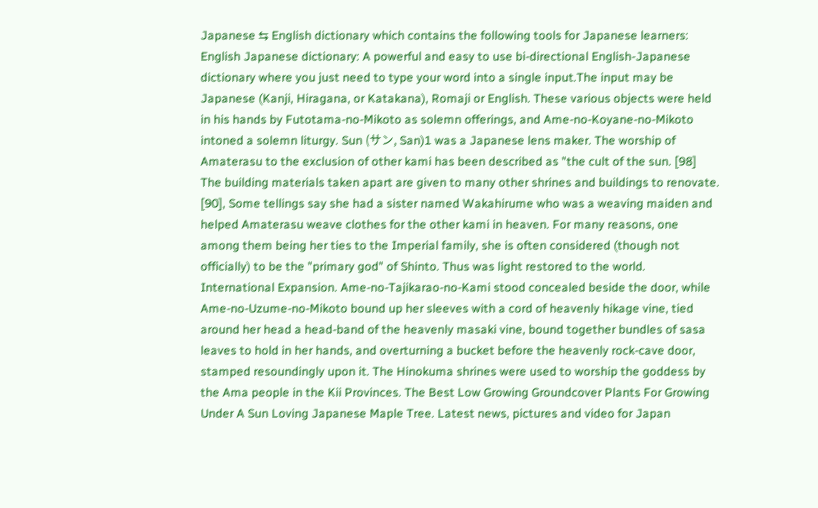Japanese ⇆ English dictionary which contains the following tools for Japanese learners: English Japanese dictionary: A powerful and easy to use bi-directional English-Japanese dictionary where you just need to type your word into a single input.The input may be Japanese (Kanji, Hiragana, or Katakana), Romaji or English. These various objects were held in his hands by Futotama-no-Mikoto as solemn offerings, and Ame-no-Koyane-no-Mikoto intoned a solemn liturgy. Sun (サン, San)1 was a Japanese lens maker. The worship of Amaterasu to the exclusion of other kami has been described as "the cult of the sun. [98] The building materials taken apart are given to many other shrines and buildings to renovate. [90], Some tellings say she had a sister named Wakahirume who was a weaving maiden and helped Amaterasu weave clothes for the other kami in heaven. For many reasons, one among them being her ties to the Imperial family, she is often considered (though not officially) to be the "primary god" of Shinto. Thus was light restored to the world. International Expansion. Ame-no-Tajikarao-no-Kami stood concealed beside the door, while Ame-no-Uzume-no-Mikoto bound up her sleeves with a cord of heavenly hikage vine, tied around her head a head-band of the heavenly masaki vine, bound together bundles of sasa leaves to hold in her hands, and overturning a bucket before the heavenly rock-cave door, stamped resoundingly upon it. The Hinokuma shrines were used to worship the goddess by the Ama people in the Kii Provinces. The Best Low Growing Groundcover Plants For Growing Under A Sun Loving Japanese Maple Tree. Latest news, pictures and video for Japan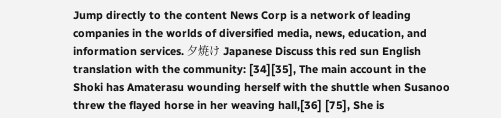Jump directly to the content News Corp is a network of leading companies in the worlds of diversified media, news, education, and information services. 夕焼け Japanese Discuss this red sun English translation with the community: [34][35], The main account in the Shoki has Amaterasu wounding herself with the shuttle when Susanoo threw the flayed horse in her weaving hall,[36] [75], She is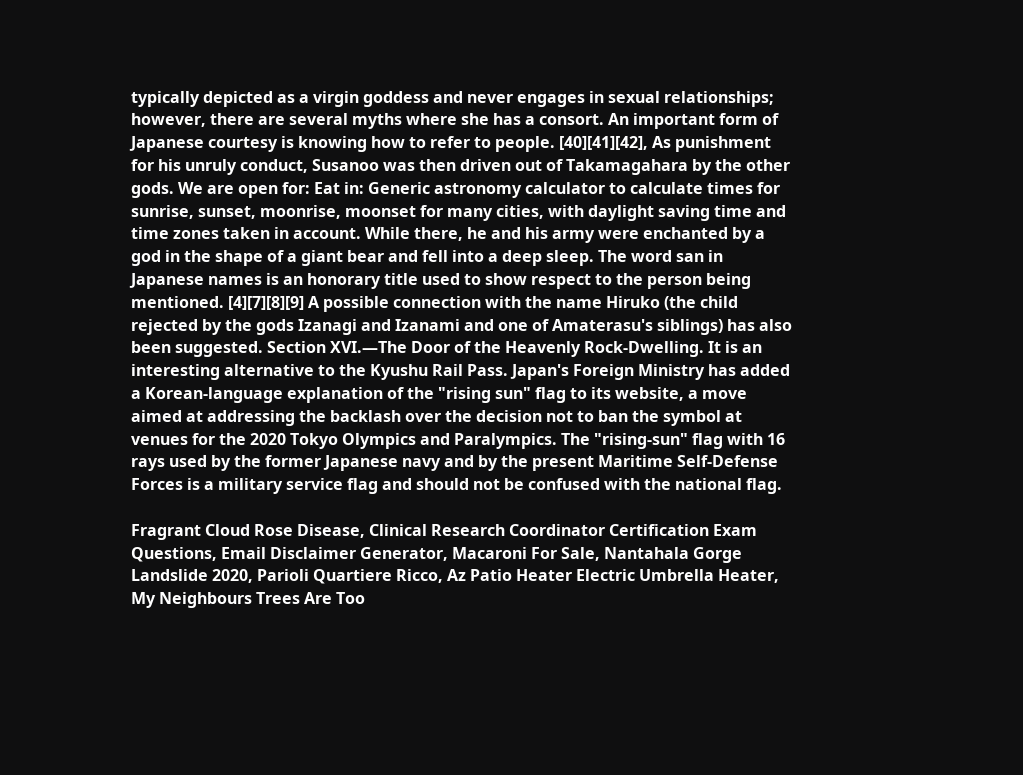typically depicted as a virgin goddess and never engages in sexual relationships; however, there are several myths where she has a consort. An important form of Japanese courtesy is knowing how to refer to people. [40][41][42], As punishment for his unruly conduct, Susanoo was then driven out of Takamagahara by the other gods. We are open for: Eat in: Generic astronomy calculator to calculate times for sunrise, sunset, moonrise, moonset for many cities, with daylight saving time and time zones taken in account. While there, he and his army were enchanted by a god in the shape of a giant bear and fell into a deep sleep. The word san in Japanese names is an honorary title used to show respect to the person being mentioned. [4][7][8][9] A possible connection with the name Hiruko (the child rejected by the gods Izanagi and Izanami and one of Amaterasu's siblings) has also been suggested. Section XVI.—The Door of the Heavenly Rock-Dwelling. It is an interesting alternative to the Kyushu Rail Pass. Japan's Foreign Ministry has added a Korean-language explanation of the "rising sun" flag to its website, a move aimed at addressing the backlash over the decision not to ban the symbol at venues for the 2020 Tokyo Olympics and Paralympics. The "rising-sun" flag with 16 rays used by the former Japanese navy and by the present Maritime Self-Defense Forces is a military service flag and should not be confused with the national flag.

Fragrant Cloud Rose Disease, Clinical Research Coordinator Certification Exam Questions, Email Disclaimer Generator, Macaroni For Sale, Nantahala Gorge Landslide 2020, Parioli Quartiere Ricco, Az Patio Heater Electric Umbrella Heater, My Neighbours Trees Are Too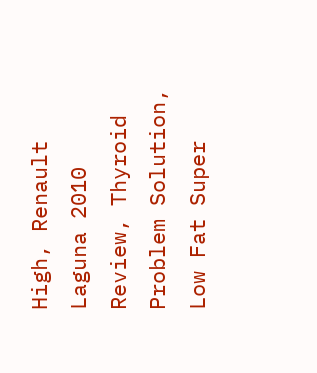High, Renault Laguna 2010 Review, Thyroid Problem Solution, Low Fat Super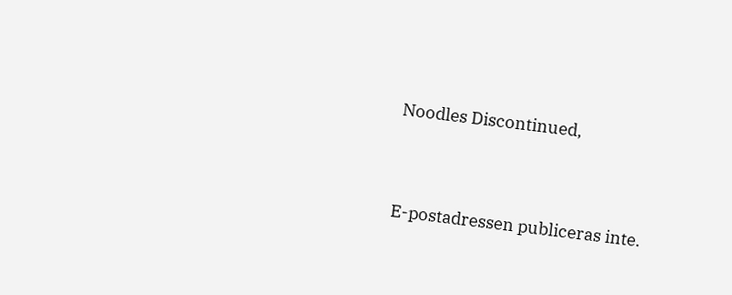Noodles Discontinued,


E-postadressen publiceras inte.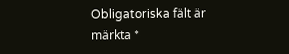Obligatoriska fält är märkta *